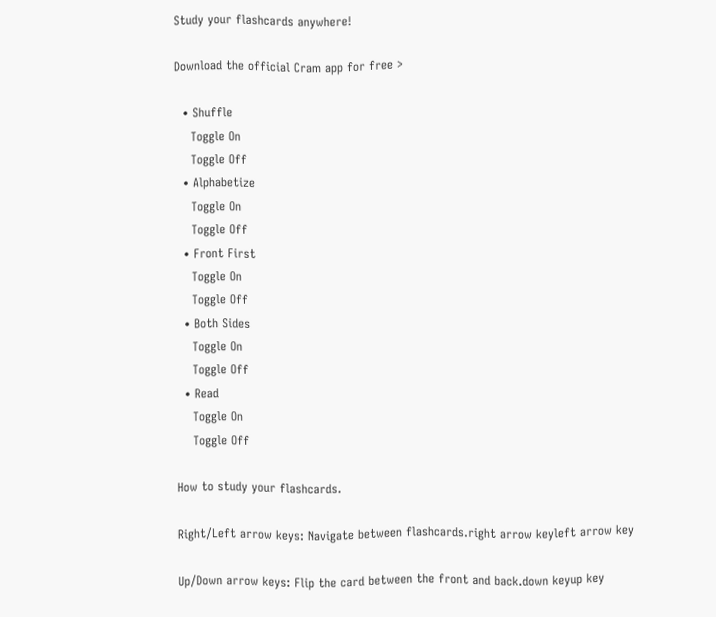Study your flashcards anywhere!

Download the official Cram app for free >

  • Shuffle
    Toggle On
    Toggle Off
  • Alphabetize
    Toggle On
    Toggle Off
  • Front First
    Toggle On
    Toggle Off
  • Both Sides
    Toggle On
    Toggle Off
  • Read
    Toggle On
    Toggle Off

How to study your flashcards.

Right/Left arrow keys: Navigate between flashcards.right arrow keyleft arrow key

Up/Down arrow keys: Flip the card between the front and back.down keyup key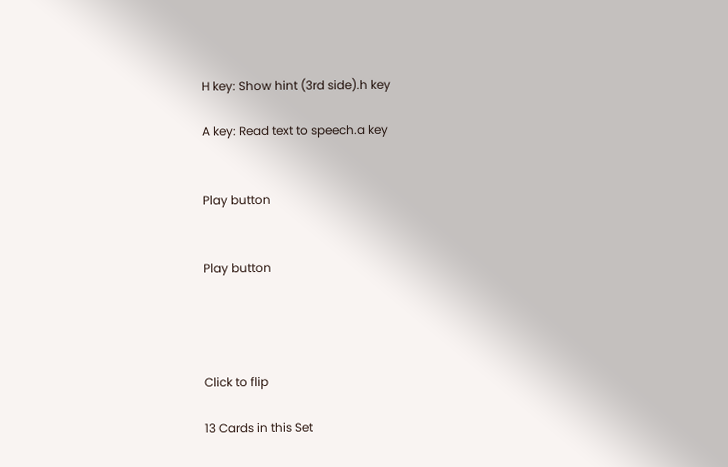H key: Show hint (3rd side).h key

A key: Read text to speech.a key


Play button


Play button




Click to flip

13 Cards in this Set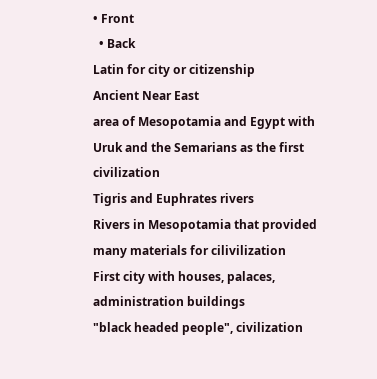• Front
  • Back
Latin for city or citizenship
Ancient Near East
area of Mesopotamia and Egypt with Uruk and the Semarians as the first civilization
Tigris and Euphrates rivers
Rivers in Mesopotamia that provided many materials for cilivilization
First city with houses, palaces, administration buildings
"black headed people", civilization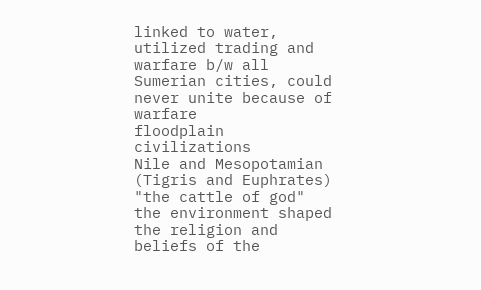linked to water, utilized trading and warfare b/w all Sumerian cities, could never unite because of warfare
floodplain civilizations
Nile and Mesopotamian (Tigris and Euphrates)
"the cattle of god"
the environment shaped the religion and beliefs of the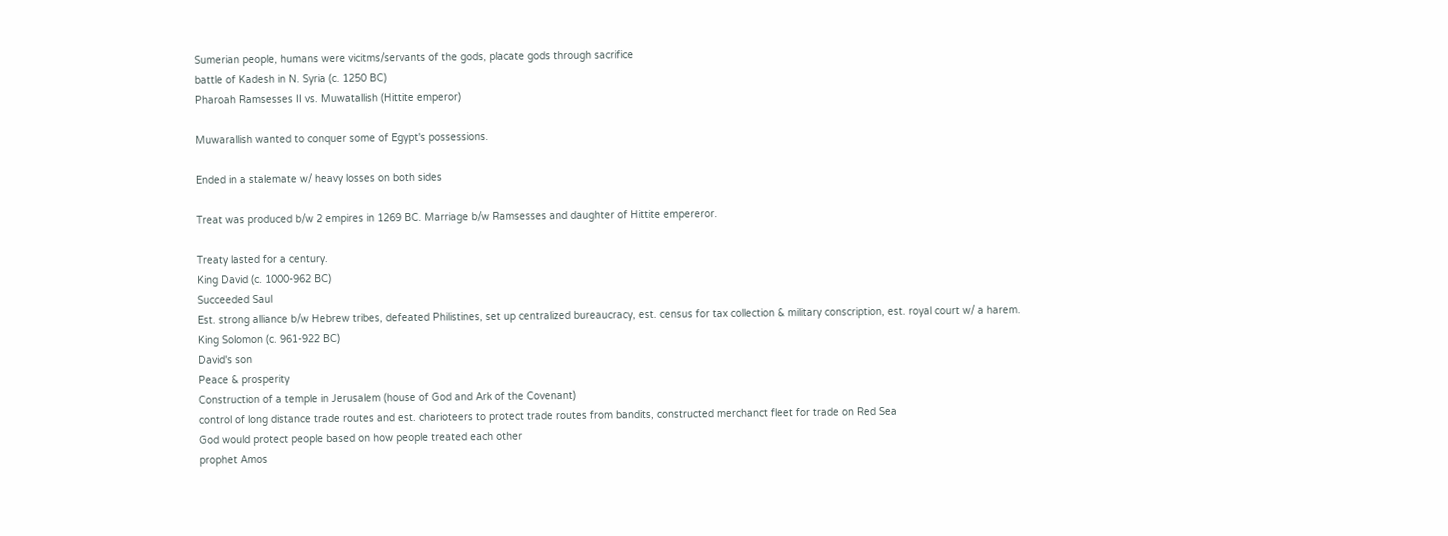Sumerian people, humans were vicitms/servants of the gods, placate gods through sacrifice
battle of Kadesh in N. Syria (c. 1250 BC)
Pharoah Ramsesses II vs. Muwatallish (Hittite emperor)

Muwarallish wanted to conquer some of Egypt's possessions.

Ended in a stalemate w/ heavy losses on both sides

Treat was produced b/w 2 empires in 1269 BC. Marriage b/w Ramsesses and daughter of Hittite empereror.

Treaty lasted for a century.
King David (c. 1000-962 BC)
Succeeded Saul
Est. strong alliance b/w Hebrew tribes, defeated Philistines, set up centralized bureaucracy, est. census for tax collection & military conscription, est. royal court w/ a harem.
King Solomon (c. 961-922 BC)
David's son
Peace & prosperity
Construction of a temple in Jerusalem (house of God and Ark of the Covenant)
control of long distance trade routes and est. charioteers to protect trade routes from bandits, constructed merchanct fleet for trade on Red Sea
God would protect people based on how people treated each other
prophet Amos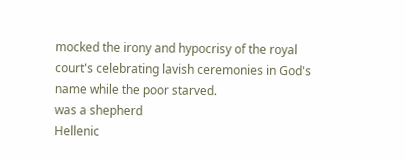mocked the irony and hypocrisy of the royal court's celebrating lavish ceremonies in God's name while the poor starved.
was a shepherd
Hellenic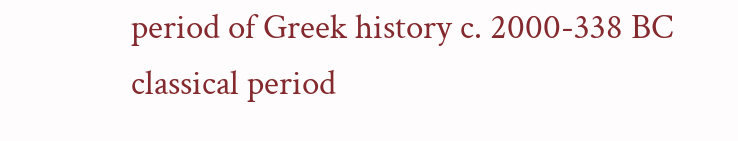period of Greek history c. 2000-338 BC
classical period